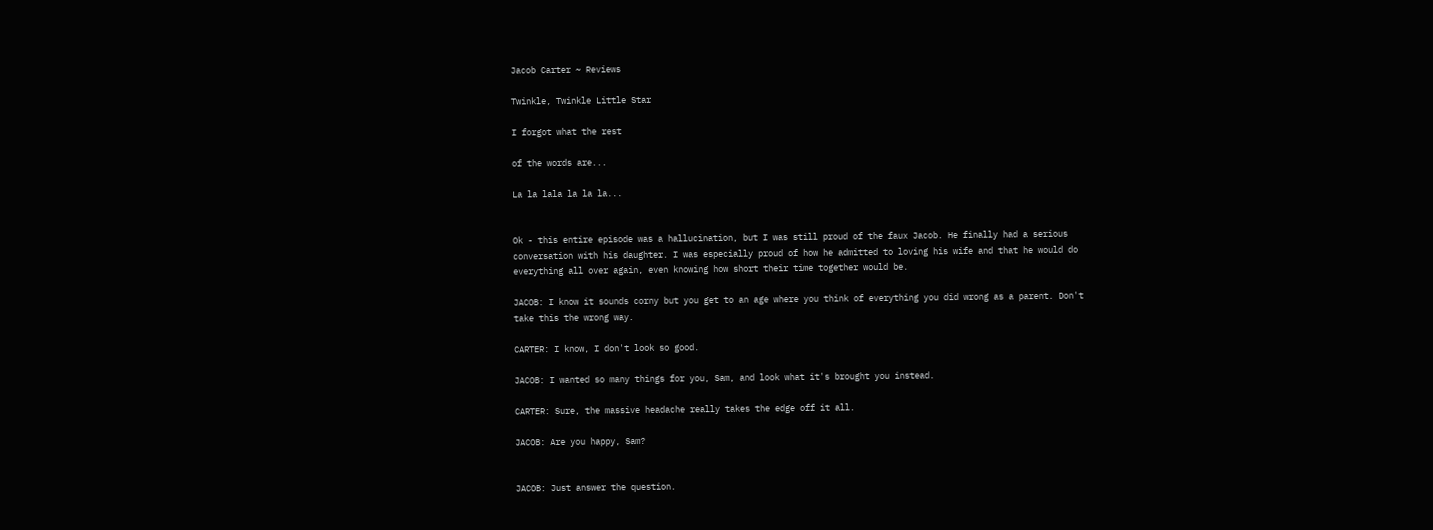Jacob Carter ~ Reviews

Twinkle, Twinkle Little Star

I forgot what the rest

of the words are...

La la lala la la la...


Ok - this entire episode was a hallucination, but I was still proud of the faux Jacob. He finally had a serious conversation with his daughter. I was especially proud of how he admitted to loving his wife and that he would do everything all over again, even knowing how short their time together would be.

JACOB: I know it sounds corny but you get to an age where you think of everything you did wrong as a parent. Don't take this the wrong way.

CARTER: I know, I don't look so good.

JACOB: I wanted so many things for you, Sam, and look what it's brought you instead.

CARTER: Sure, the massive headache really takes the edge off it all.

JACOB: Are you happy, Sam?


JACOB: Just answer the question.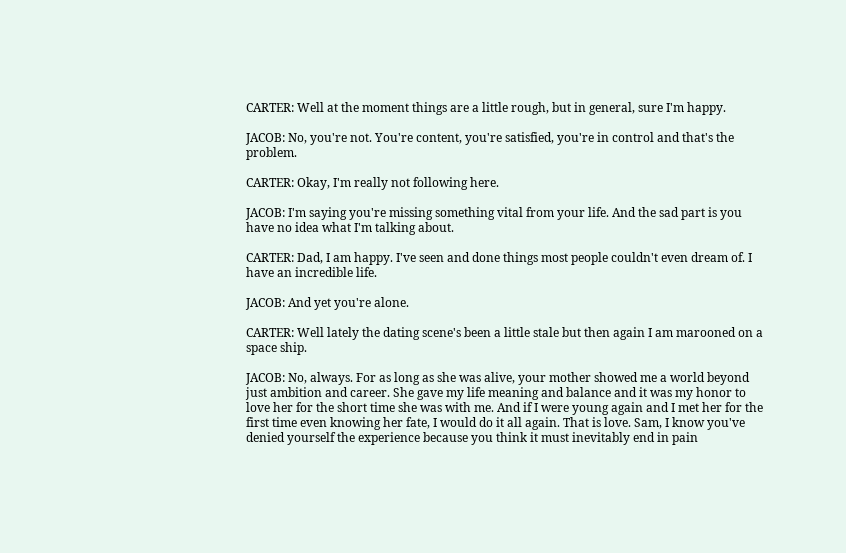CARTER: Well at the moment things are a little rough, but in general, sure I'm happy.

JACOB: No, you're not. You're content, you're satisfied, you're in control and that's the problem.

CARTER: Okay, I'm really not following here.

JACOB: I'm saying you're missing something vital from your life. And the sad part is you have no idea what I'm talking about.

CARTER: Dad, I am happy. I've seen and done things most people couldn't even dream of. I have an incredible life.

JACOB: And yet you're alone.

CARTER: Well lately the dating scene's been a little stale but then again I am marooned on a space ship.

JACOB: No, always. For as long as she was alive, your mother showed me a world beyond just ambition and career. She gave my life meaning and balance and it was my honor to love her for the short time she was with me. And if I were young again and I met her for the first time even knowing her fate, I would do it all again. That is love. Sam, I know you've denied yourself the experience because you think it must inevitably end in pain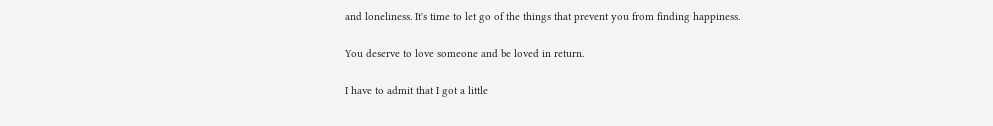and loneliness. It's time to let go of the things that prevent you from finding happiness.

You deserve to love someone and be loved in return.

I have to admit that I got a little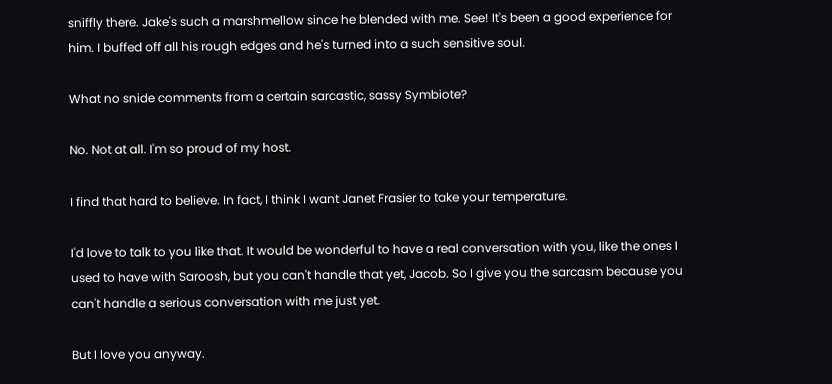sniffly there. Jake's such a marshmellow since he blended with me. See! It's been a good experience for him. I buffed off all his rough edges and he's turned into a such sensitive soul.

What no snide comments from a certain sarcastic, sassy Symbiote?

No. Not at all. I'm so proud of my host.

I find that hard to believe. In fact, I think I want Janet Frasier to take your temperature.

I'd love to talk to you like that. It would be wonderful to have a real conversation with you, like the ones I used to have with Saroosh, but you can't handle that yet, Jacob. So I give you the sarcasm because you can't handle a serious conversation with me just yet.

But I love you anyway.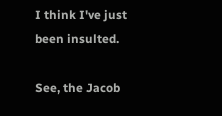I think I've just been insulted.

See, the Jacob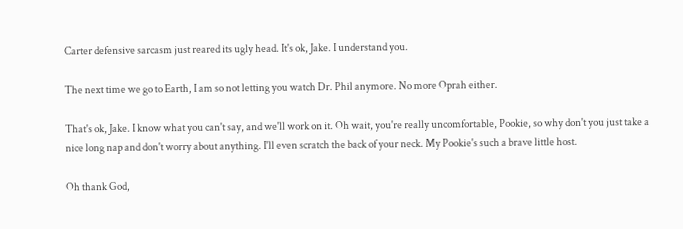Carter defensive sarcasm just reared its ugly head. It's ok, Jake. I understand you.

The next time we go to Earth, I am so not letting you watch Dr. Phil anymore. No more Oprah either.

That's ok, Jake. I know what you can't say, and we'll work on it. Oh wait, you're really uncomfortable, Pookie, so why don't you just take a nice long nap and don't worry about anything. I'll even scratch the back of your neck. My Pookie's such a brave little host.

Oh thank God,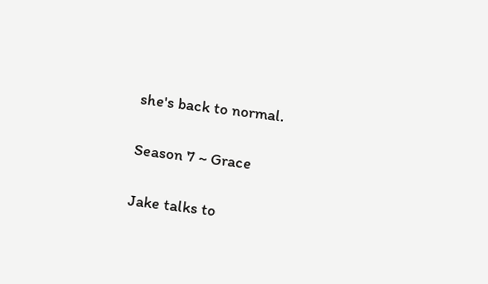she's back to normal.

Season 7 ~ Grace

Jake talks to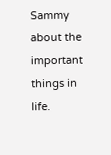Sammy about the important things in life.